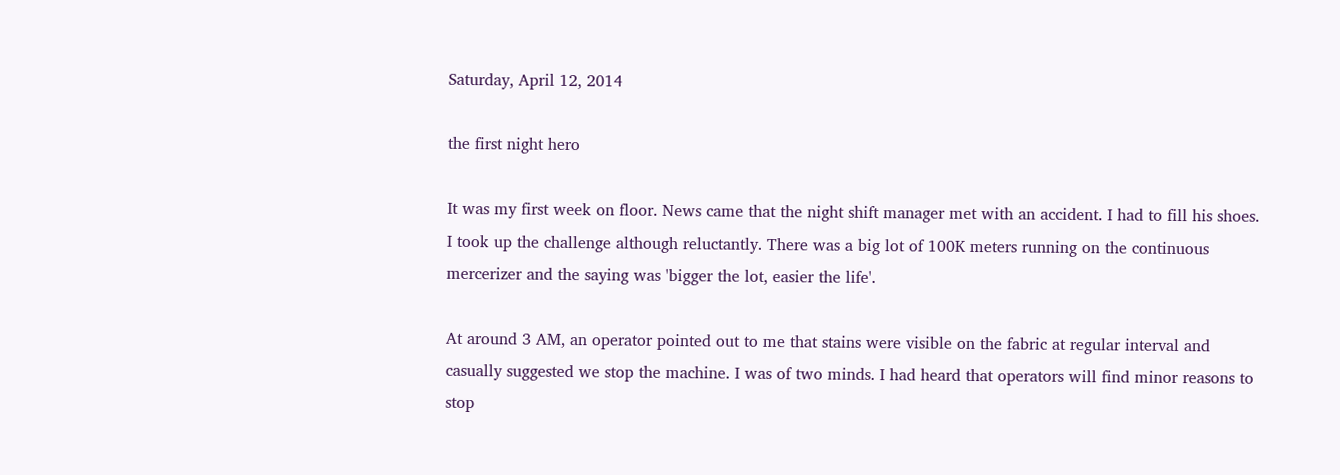Saturday, April 12, 2014

the first night hero

It was my first week on floor. News came that the night shift manager met with an accident. I had to fill his shoes. I took up the challenge although reluctantly. There was a big lot of 100K meters running on the continuous mercerizer and the saying was 'bigger the lot, easier the life'.

At around 3 AM, an operator pointed out to me that stains were visible on the fabric at regular interval and casually suggested we stop the machine. I was of two minds. I had heard that operators will find minor reasons to stop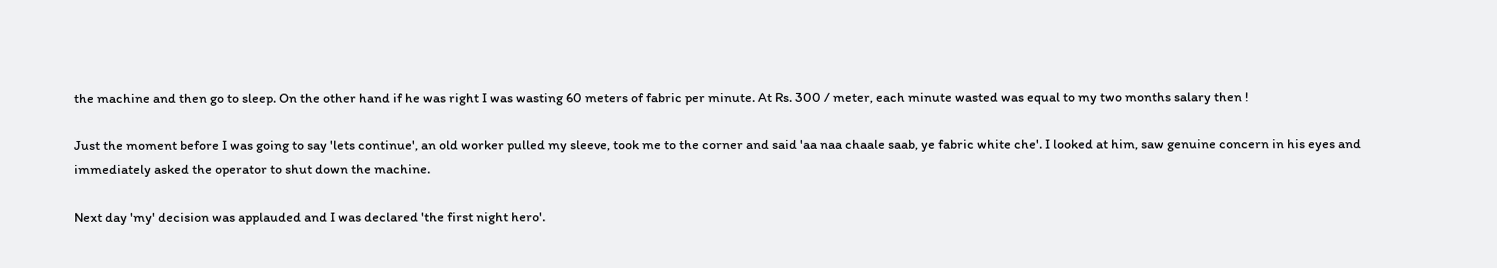the machine and then go to sleep. On the other hand if he was right I was wasting 60 meters of fabric per minute. At Rs. 300 / meter, each minute wasted was equal to my two months salary then !

Just the moment before I was going to say 'lets continue', an old worker pulled my sleeve, took me to the corner and said 'aa naa chaale saab, ye fabric white che'. I looked at him, saw genuine concern in his eyes and immediately asked the operator to shut down the machine.

Next day 'my' decision was applauded and I was declared 'the first night hero'.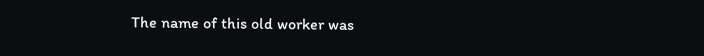The name of this old worker was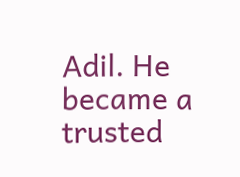Adil. He became a trusted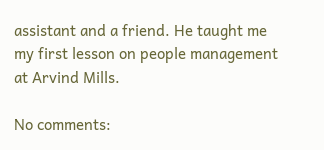assistant and a friend. He taught me my first lesson on people management at Arvind Mills.

No comments: